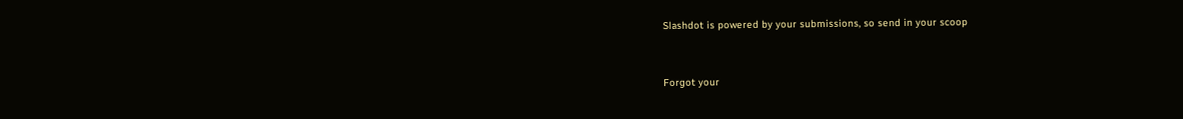Slashdot is powered by your submissions, so send in your scoop


Forgot your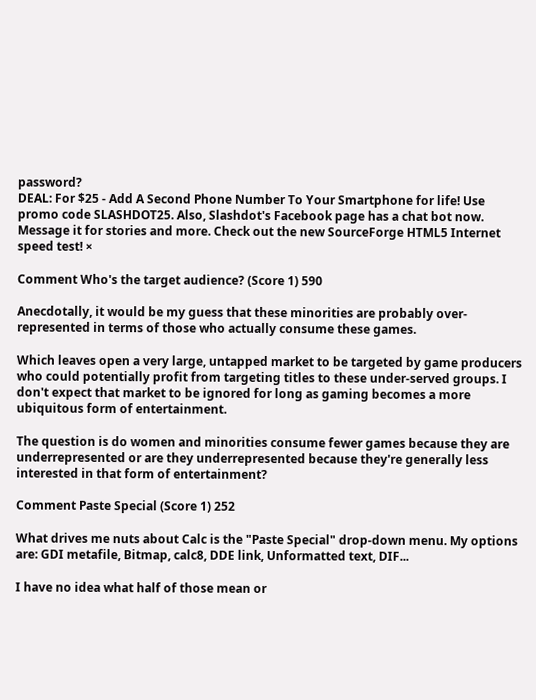password?
DEAL: For $25 - Add A Second Phone Number To Your Smartphone for life! Use promo code SLASHDOT25. Also, Slashdot's Facebook page has a chat bot now. Message it for stories and more. Check out the new SourceForge HTML5 Internet speed test! ×

Comment Who's the target audience? (Score 1) 590

Anecdotally, it would be my guess that these minorities are probably over-represented in terms of those who actually consume these games.

Which leaves open a very large, untapped market to be targeted by game producers who could potentially profit from targeting titles to these under-served groups. I don't expect that market to be ignored for long as gaming becomes a more ubiquitous form of entertainment.

The question is do women and minorities consume fewer games because they are underrepresented or are they underrepresented because they're generally less interested in that form of entertainment?

Comment Paste Special (Score 1) 252

What drives me nuts about Calc is the "Paste Special" drop-down menu. My options are: GDI metafile, Bitmap, calc8, DDE link, Unformatted text, DIF...

I have no idea what half of those mean or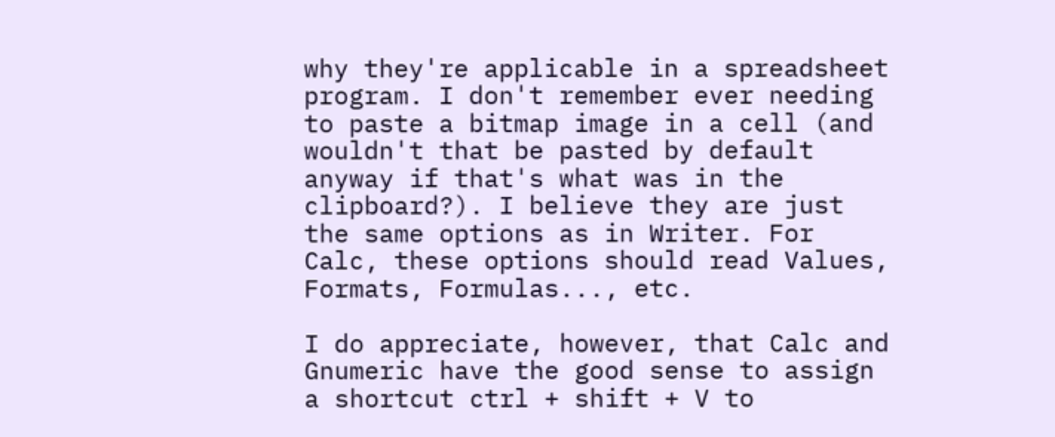why they're applicable in a spreadsheet program. I don't remember ever needing to paste a bitmap image in a cell (and wouldn't that be pasted by default anyway if that's what was in the clipboard?). I believe they are just the same options as in Writer. For Calc, these options should read Values, Formats, Formulas..., etc.

I do appreciate, however, that Calc and Gnumeric have the good sense to assign a shortcut ctrl + shift + V to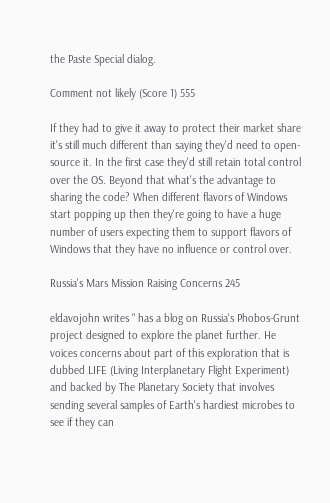the Paste Special dialog.

Comment not likely (Score 1) 555

If they had to give it away to protect their market share it's still much different than saying they'd need to open-source it. In the first case they'd still retain total control over the OS. Beyond that what's the advantage to sharing the code? When different flavors of Windows start popping up then they're going to have a huge number of users expecting them to support flavors of Windows that they have no influence or control over.

Russia's Mars Mission Raising Concerns 245

eldavojohn writes " has a blog on Russia's Phobos-Grunt project designed to explore the planet further. He voices concerns about part of this exploration that is dubbed LIFE (Living Interplanetary Flight Experiment) and backed by The Planetary Society that involves sending several samples of Earth's hardiest microbes to see if they can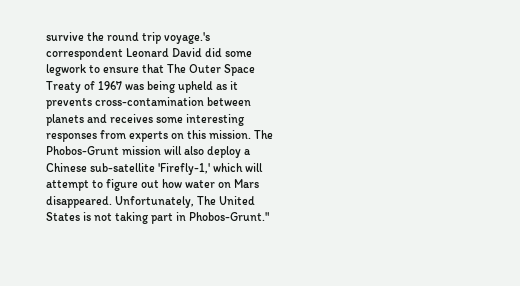survive the round trip voyage.'s correspondent Leonard David did some legwork to ensure that The Outer Space Treaty of 1967 was being upheld as it prevents cross-contamination between planets and receives some interesting responses from experts on this mission. The Phobos-Grunt mission will also deploy a Chinese sub-satellite 'Firefly-1,' which will attempt to figure out how water on Mars disappeared. Unfortunately, The United States is not taking part in Phobos-Grunt."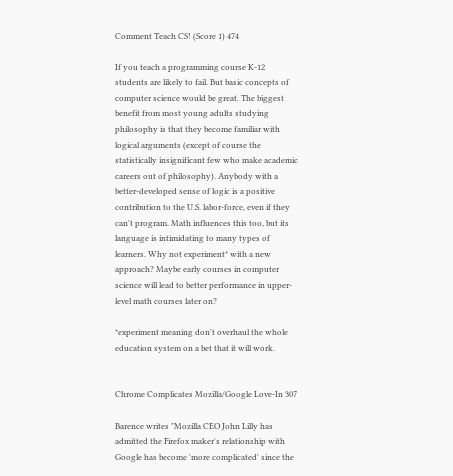Comment Teach CS! (Score 1) 474

If you teach a programming course K-12 students are likely to fail. But basic concepts of computer science would be great. The biggest benefit from most young adults studying philosophy is that they become familiar with logical arguments (except of course the statistically insignificant few who make academic careers out of philosophy). Anybody with a better-developed sense of logic is a positive contribution to the U.S. labor-force, even if they can't program. Math influences this too, but its language is intimidating to many types of learners. Why not experiment* with a new approach? Maybe early courses in computer science will lead to better performance in upper-level math courses later on?

*experiment meaning don't overhaul the whole education system on a bet that it will work.


Chrome Complicates Mozilla/Google Love-In 307

Barence writes "Mozilla CEO John Lilly has admitted the Firefox maker's relationship with Google has become 'more complicated' since the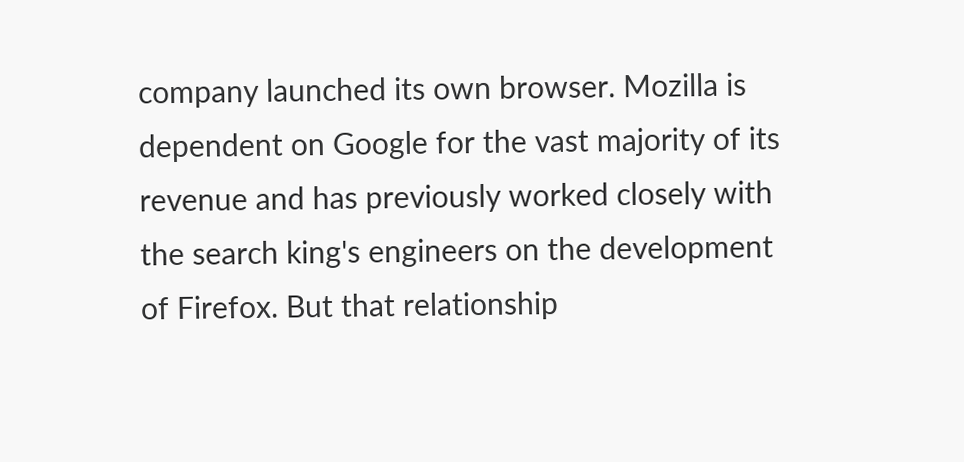company launched its own browser. Mozilla is dependent on Google for the vast majority of its revenue and has previously worked closely with the search king's engineers on the development of Firefox. But that relationship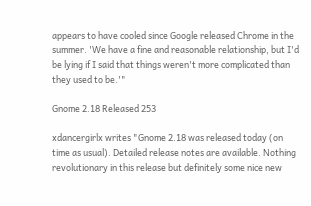appears to have cooled since Google released Chrome in the summer. 'We have a fine and reasonable relationship, but I'd be lying if I said that things weren't more complicated than they used to be.'"

Gnome 2.18 Released 253

xdancergirlx writes "Gnome 2.18 was released today (on time as usual). Detailed release notes are available. Nothing revolutionary in this release but definitely some nice new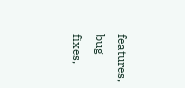features, bug fixes,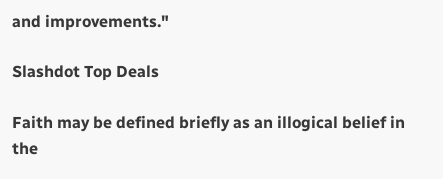and improvements."

Slashdot Top Deals

Faith may be defined briefly as an illogical belief in the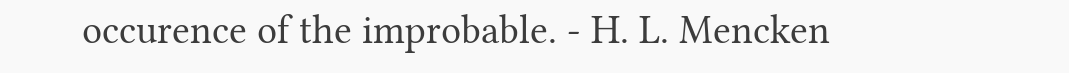occurence of the improbable. - H. L. Mencken